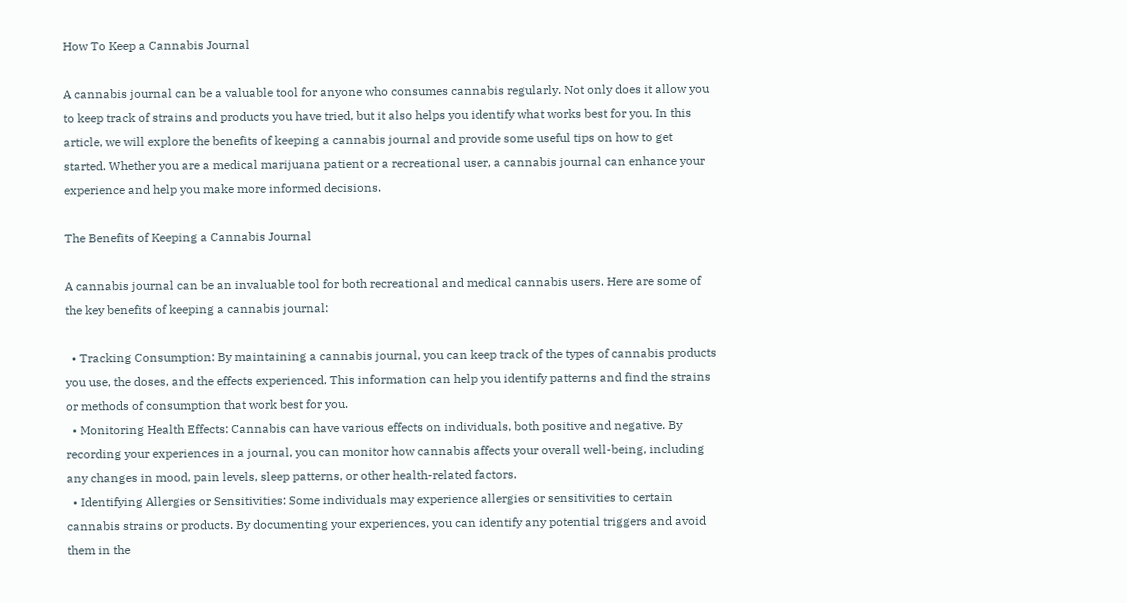How To Keep a Cannabis Journal

A cannabis journal can be a valuable tool for anyone who consumes cannabis regularly. Not only does it allow you to keep track of strains and products you have tried, but it also helps you identify what works best for you. In this article, we will explore the benefits of keeping a cannabis journal and provide some useful tips on how to get started. Whether you are a medical marijuana patient or a recreational user, a cannabis journal can enhance your experience and help you make more informed decisions.

The Benefits of Keeping a Cannabis Journal

A cannabis journal can be an invaluable tool for both recreational and medical cannabis users. Here are some of the key benefits of keeping a cannabis journal:

  • Tracking Consumption: By maintaining a cannabis journal, you can keep track of the types of cannabis products you use, the doses, and the effects experienced. This information can help you identify patterns and find the strains or methods of consumption that work best for you.
  • Monitoring Health Effects: Cannabis can have various effects on individuals, both positive and negative. By recording your experiences in a journal, you can monitor how cannabis affects your overall well-being, including any changes in mood, pain levels, sleep patterns, or other health-related factors.
  • Identifying Allergies or Sensitivities: Some individuals may experience allergies or sensitivities to certain cannabis strains or products. By documenting your experiences, you can identify any potential triggers and avoid them in the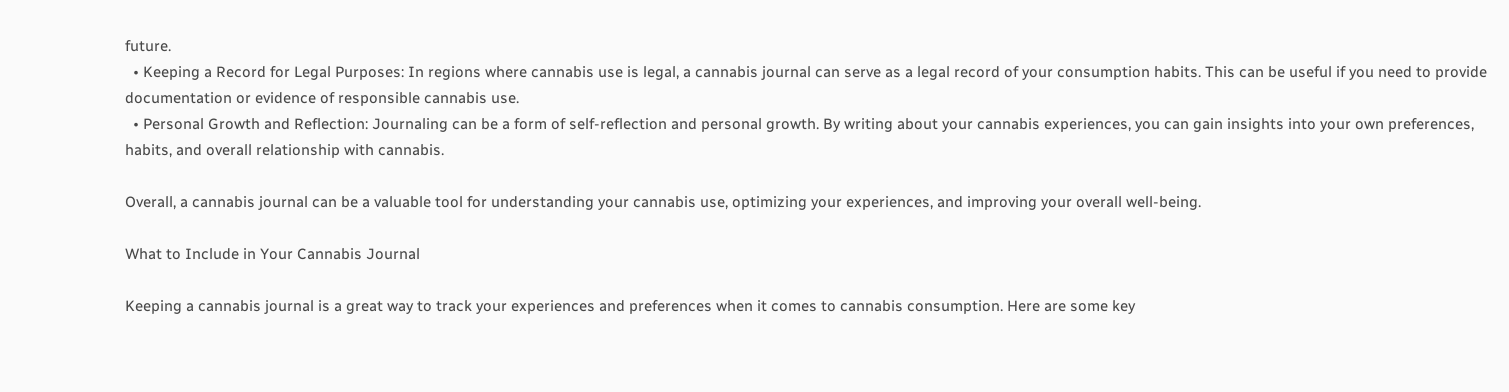future.
  • Keeping a Record for Legal Purposes: In regions where cannabis use is legal, a cannabis journal can serve as a legal record of your consumption habits. This can be useful if you need to provide documentation or evidence of responsible cannabis use.
  • Personal Growth and Reflection: Journaling can be a form of self-reflection and personal growth. By writing about your cannabis experiences, you can gain insights into your own preferences, habits, and overall relationship with cannabis.

Overall, a cannabis journal can be a valuable tool for understanding your cannabis use, optimizing your experiences, and improving your overall well-being.

What to Include in Your Cannabis Journal

Keeping a cannabis journal is a great way to track your experiences and preferences when it comes to cannabis consumption. Here are some key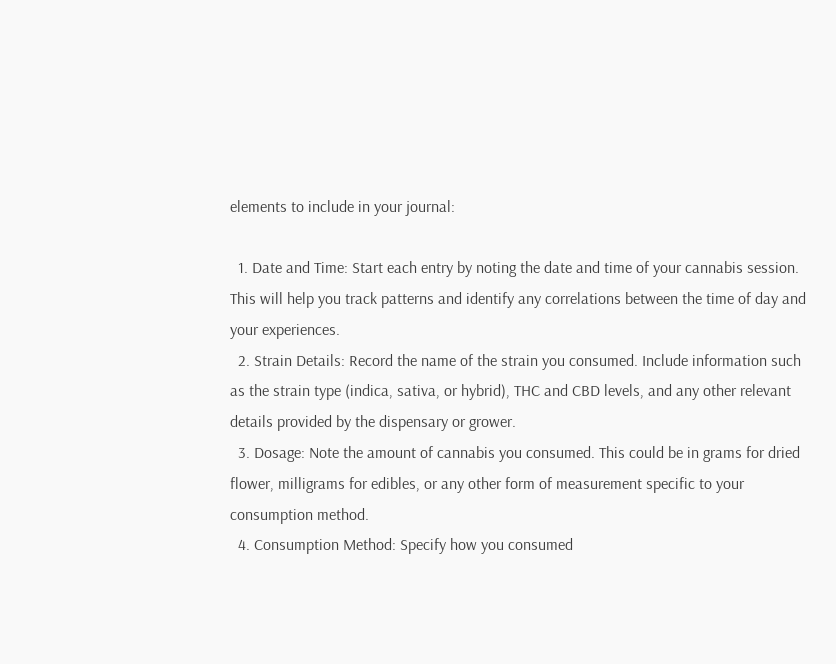elements to include in your journal:

  1. Date and Time: Start each entry by noting the date and time of your cannabis session. This will help you track patterns and identify any correlations between the time of day and your experiences.
  2. Strain Details: Record the name of the strain you consumed. Include information such as the strain type (indica, sativa, or hybrid), THC and CBD levels, and any other relevant details provided by the dispensary or grower.
  3. Dosage: Note the amount of cannabis you consumed. This could be in grams for dried flower, milligrams for edibles, or any other form of measurement specific to your consumption method.
  4. Consumption Method: Specify how you consumed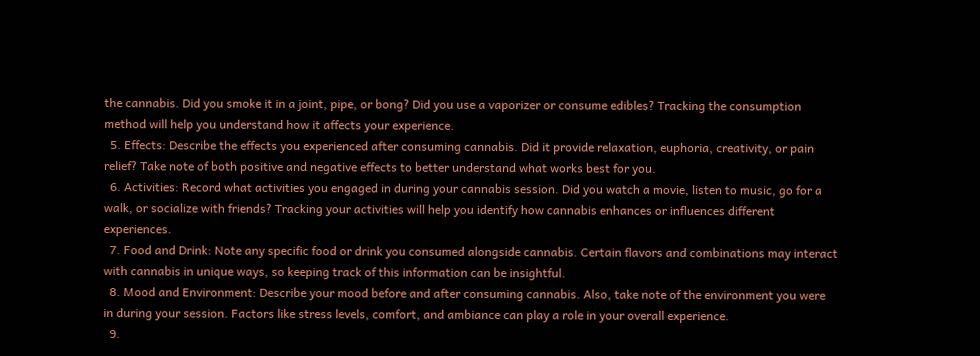the cannabis. Did you smoke it in a joint, pipe, or bong? Did you use a vaporizer or consume edibles? Tracking the consumption method will help you understand how it affects your experience.
  5. Effects: Describe the effects you experienced after consuming cannabis. Did it provide relaxation, euphoria, creativity, or pain relief? Take note of both positive and negative effects to better understand what works best for you.
  6. Activities: Record what activities you engaged in during your cannabis session. Did you watch a movie, listen to music, go for a walk, or socialize with friends? Tracking your activities will help you identify how cannabis enhances or influences different experiences.
  7. Food and Drink: Note any specific food or drink you consumed alongside cannabis. Certain flavors and combinations may interact with cannabis in unique ways, so keeping track of this information can be insightful.
  8. Mood and Environment: Describe your mood before and after consuming cannabis. Also, take note of the environment you were in during your session. Factors like stress levels, comfort, and ambiance can play a role in your overall experience.
  9.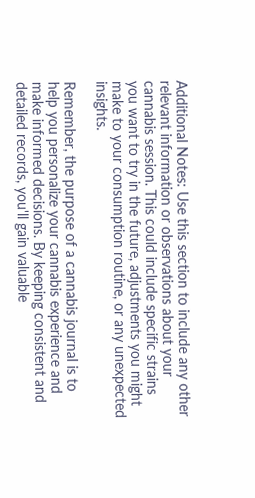Additional Notes: Use this section to include any other relevant information or observations about your cannabis session. This could include specific strains you want to try in the future, adjustments you might make to your consumption routine, or any unexpected insights.

Remember, the purpose of a cannabis journal is to help you personalize your cannabis experience and make informed decisions. By keeping consistent and detailed records, you'll gain valuable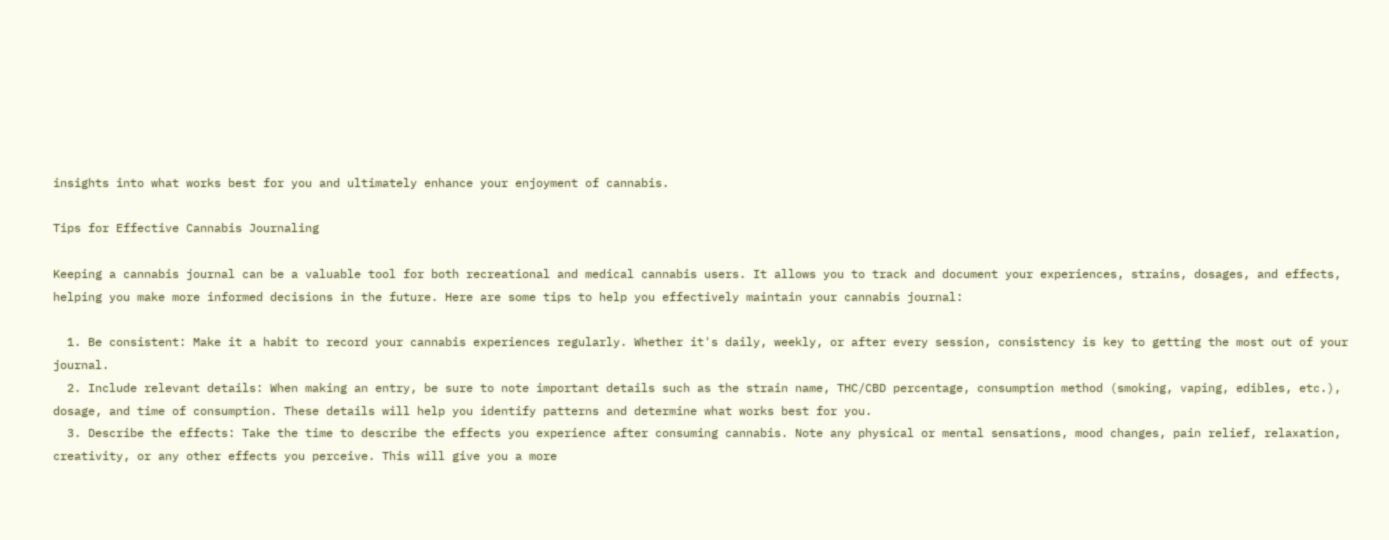insights into what works best for you and ultimately enhance your enjoyment of cannabis.

Tips for Effective Cannabis Journaling

Keeping a cannabis journal can be a valuable tool for both recreational and medical cannabis users. It allows you to track and document your experiences, strains, dosages, and effects, helping you make more informed decisions in the future. Here are some tips to help you effectively maintain your cannabis journal:

  1. Be consistent: Make it a habit to record your cannabis experiences regularly. Whether it's daily, weekly, or after every session, consistency is key to getting the most out of your journal.
  2. Include relevant details: When making an entry, be sure to note important details such as the strain name, THC/CBD percentage, consumption method (smoking, vaping, edibles, etc.), dosage, and time of consumption. These details will help you identify patterns and determine what works best for you.
  3. Describe the effects: Take the time to describe the effects you experience after consuming cannabis. Note any physical or mental sensations, mood changes, pain relief, relaxation, creativity, or any other effects you perceive. This will give you a more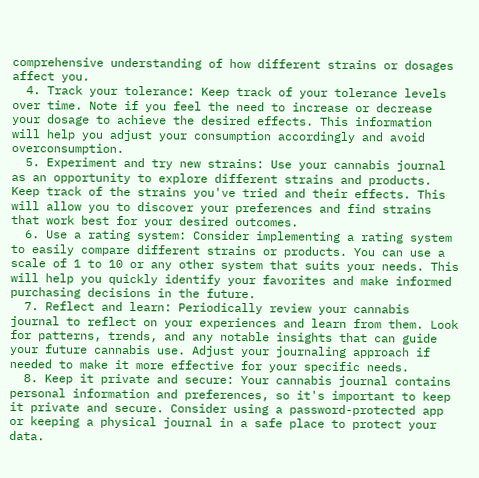comprehensive understanding of how different strains or dosages affect you.
  4. Track your tolerance: Keep track of your tolerance levels over time. Note if you feel the need to increase or decrease your dosage to achieve the desired effects. This information will help you adjust your consumption accordingly and avoid overconsumption.
  5. Experiment and try new strains: Use your cannabis journal as an opportunity to explore different strains and products. Keep track of the strains you've tried and their effects. This will allow you to discover your preferences and find strains that work best for your desired outcomes.
  6. Use a rating system: Consider implementing a rating system to easily compare different strains or products. You can use a scale of 1 to 10 or any other system that suits your needs. This will help you quickly identify your favorites and make informed purchasing decisions in the future.
  7. Reflect and learn: Periodically review your cannabis journal to reflect on your experiences and learn from them. Look for patterns, trends, and any notable insights that can guide your future cannabis use. Adjust your journaling approach if needed to make it more effective for your specific needs.
  8. Keep it private and secure: Your cannabis journal contains personal information and preferences, so it's important to keep it private and secure. Consider using a password-protected app or keeping a physical journal in a safe place to protect your data.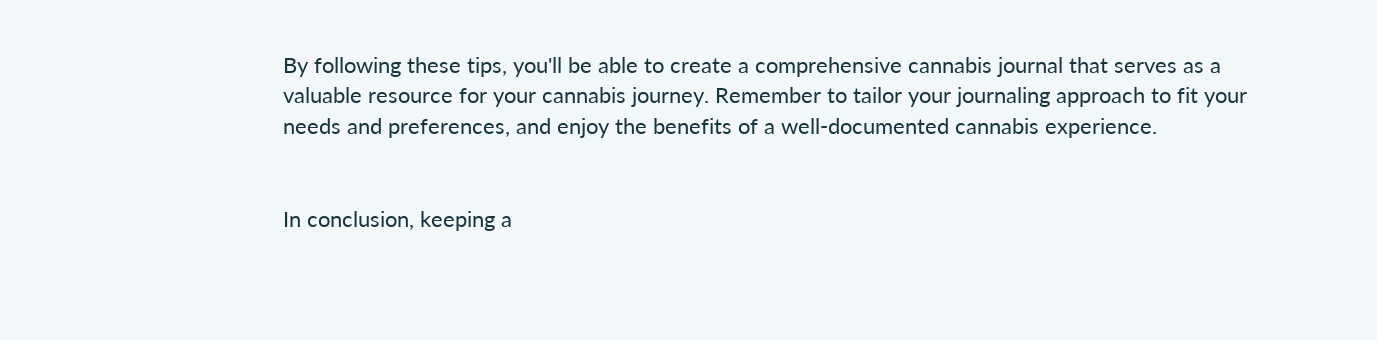By following these tips, you'll be able to create a comprehensive cannabis journal that serves as a valuable resource for your cannabis journey. Remember to tailor your journaling approach to fit your needs and preferences, and enjoy the benefits of a well-documented cannabis experience.


In conclusion, keeping a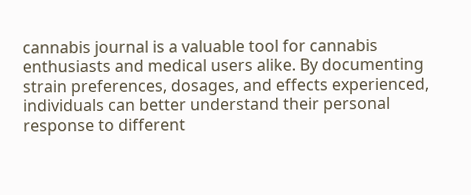cannabis journal is a valuable tool for cannabis enthusiasts and medical users alike. By documenting strain preferences, dosages, and effects experienced, individuals can better understand their personal response to different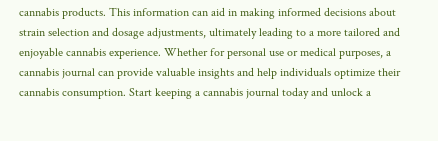cannabis products. This information can aid in making informed decisions about strain selection and dosage adjustments, ultimately leading to a more tailored and enjoyable cannabis experience. Whether for personal use or medical purposes, a cannabis journal can provide valuable insights and help individuals optimize their cannabis consumption. Start keeping a cannabis journal today and unlock a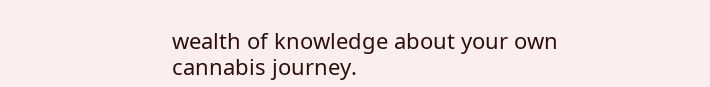wealth of knowledge about your own cannabis journey.